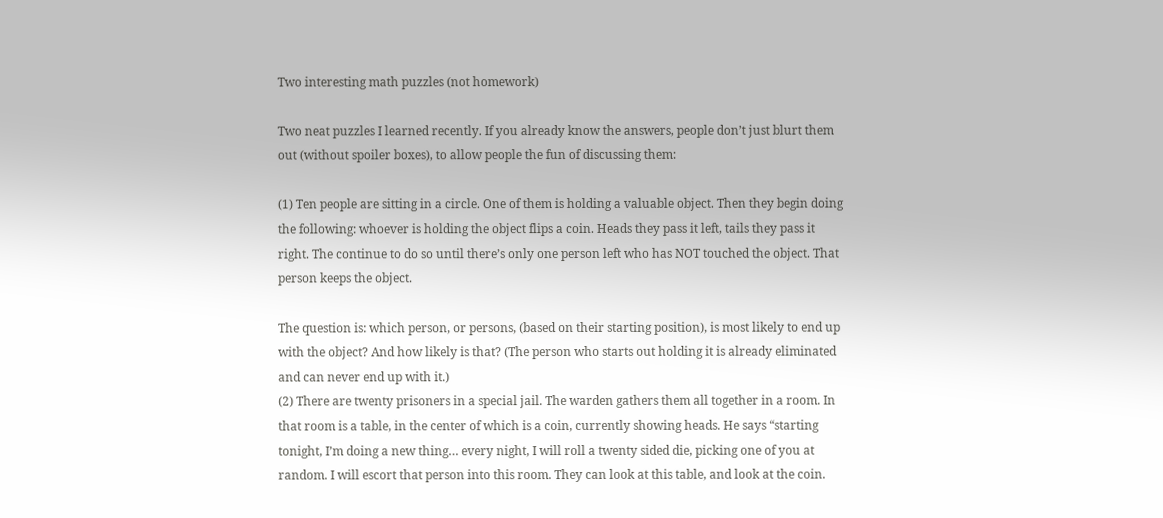Two interesting math puzzles (not homework)

Two neat puzzles I learned recently. If you already know the answers, people don’t just blurt them out (without spoiler boxes), to allow people the fun of discussing them:

(1) Ten people are sitting in a circle. One of them is holding a valuable object. Then they begin doing the following: whoever is holding the object flips a coin. Heads they pass it left, tails they pass it right. The continue to do so until there’s only one person left who has NOT touched the object. That person keeps the object.

The question is: which person, or persons, (based on their starting position), is most likely to end up with the object? And how likely is that? (The person who starts out holding it is already eliminated and can never end up with it.)
(2) There are twenty prisoners in a special jail. The warden gathers them all together in a room. In that room is a table, in the center of which is a coin, currently showing heads. He says “starting tonight, I’m doing a new thing… every night, I will roll a twenty sided die, picking one of you at random. I will escort that person into this room. They can look at this table, and look at the coin.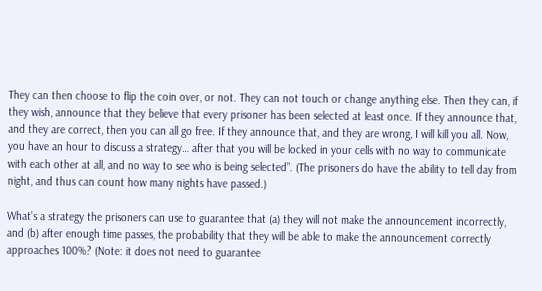They can then choose to flip the coin over, or not. They can not touch or change anything else. Then they can, if they wish, announce that they believe that every prisoner has been selected at least once. If they announce that, and they are correct, then you can all go free. If they announce that, and they are wrong, I will kill you all. Now, you have an hour to discuss a strategy… after that you will be locked in your cells with no way to communicate with each other at all, and no way to see who is being selected”. (The prisoners do have the ability to tell day from night, and thus can count how many nights have passed.)

What’s a strategy the prisoners can use to guarantee that (a) they will not make the announcement incorrectly, and (b) after enough time passes, the probability that they will be able to make the announcement correctly approaches 100%? (Note: it does not need to guarantee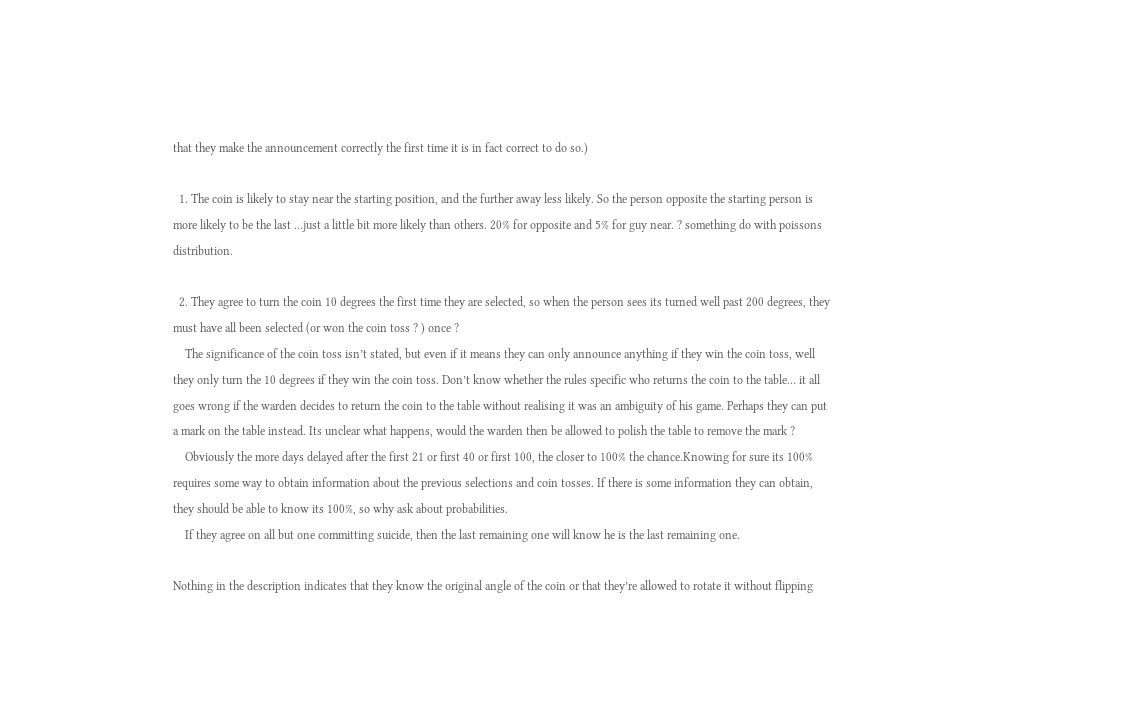that they make the announcement correctly the first time it is in fact correct to do so.)

  1. The coin is likely to stay near the starting position, and the further away less likely. So the person opposite the starting person is more likely to be the last …just a little bit more likely than others. 20% for opposite and 5% for guy near. ? something do with poissons distribution.

  2. They agree to turn the coin 10 degrees the first time they are selected, so when the person sees its turned well past 200 degrees, they must have all been selected (or won the coin toss ? ) once ?
    The significance of the coin toss isn’t stated, but even if it means they can only announce anything if they win the coin toss, well they only turn the 10 degrees if they win the coin toss. Don’t know whether the rules specific who returns the coin to the table… it all goes wrong if the warden decides to return the coin to the table without realising it was an ambiguity of his game. Perhaps they can put a mark on the table instead. Its unclear what happens, would the warden then be allowed to polish the table to remove the mark ?
    Obviously the more days delayed after the first 21 or first 40 or first 100, the closer to 100% the chance.Knowing for sure its 100% requires some way to obtain information about the previous selections and coin tosses. If there is some information they can obtain, they should be able to know its 100%, so why ask about probabilities.
    If they agree on all but one committing suicide, then the last remaining one will know he is the last remaining one.

Nothing in the description indicates that they know the original angle of the coin or that they’re allowed to rotate it without flipping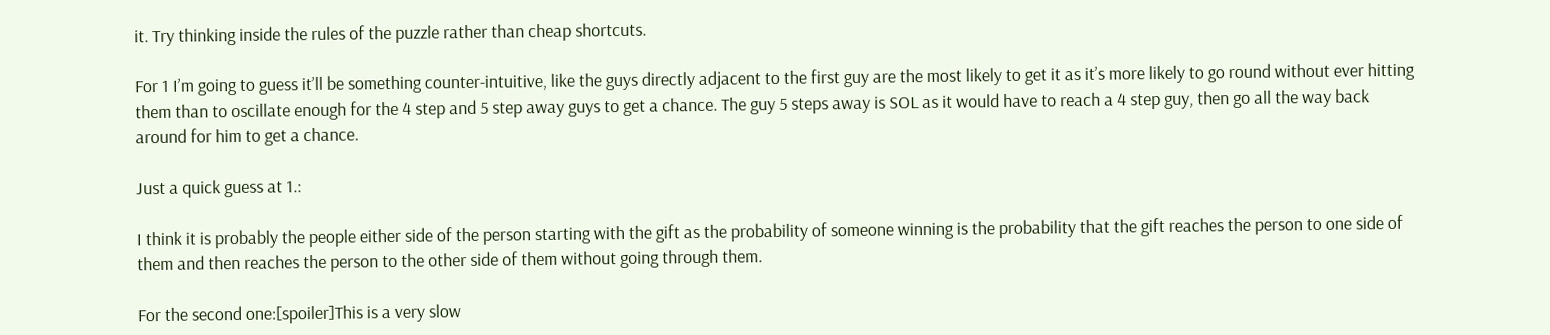it. Try thinking inside the rules of the puzzle rather than cheap shortcuts.

For 1 I’m going to guess it’ll be something counter-intuitive, like the guys directly adjacent to the first guy are the most likely to get it as it’s more likely to go round without ever hitting them than to oscillate enough for the 4 step and 5 step away guys to get a chance. The guy 5 steps away is SOL as it would have to reach a 4 step guy, then go all the way back around for him to get a chance.

Just a quick guess at 1.:

I think it is probably the people either side of the person starting with the gift as the probability of someone winning is the probability that the gift reaches the person to one side of them and then reaches the person to the other side of them without going through them.

For the second one:[spoiler]This is a very slow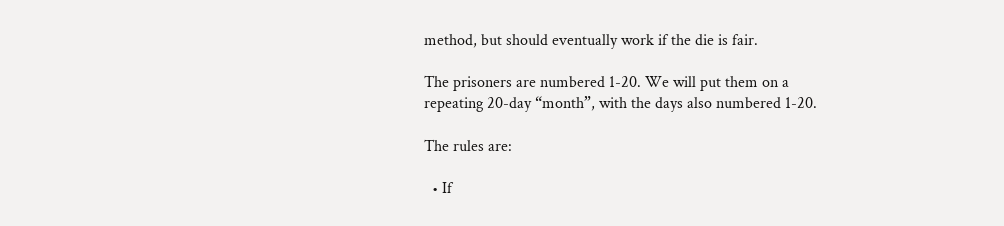method, but should eventually work if the die is fair.

The prisoners are numbered 1-20. We will put them on a repeating 20-day “month”, with the days also numbered 1-20.

The rules are:

  • If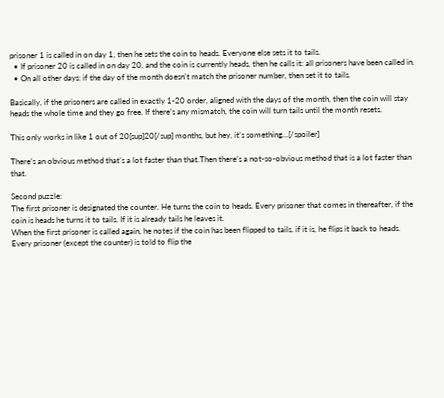prisoner 1 is called in on day 1, then he sets the coin to heads. Everyone else sets it to tails.
  • If prisoner 20 is called in on day 20, and the coin is currently heads, then he calls it: all prisoners have been called in.
  • On all other days: if the day of the month doesn’t match the prisoner number, then set it to tails.

Basically, if the prisoners are called in exactly 1-20 order, aligned with the days of the month, then the coin will stay heads the whole time and they go free. If there’s any mismatch, the coin will turn tails until the month resets.

This only works in like 1 out of 20[sup]20[/sup] months, but hey, it’s something…[/spoiler]

There’s an obvious method that’s a lot faster than that.Then there’s a not-so-obvious method that is a lot faster than that.

Second puzzle:
The first prisoner is designated the counter. He turns the coin to heads. Every prisoner that comes in thereafter, if the coin is heads he turns it to tails. If it is already tails he leaves it.
When the first prisoner is called again, he notes if the coin has been flipped to tails. if it is, he flips it back to heads.
Every prisoner (except the counter) is told to flip the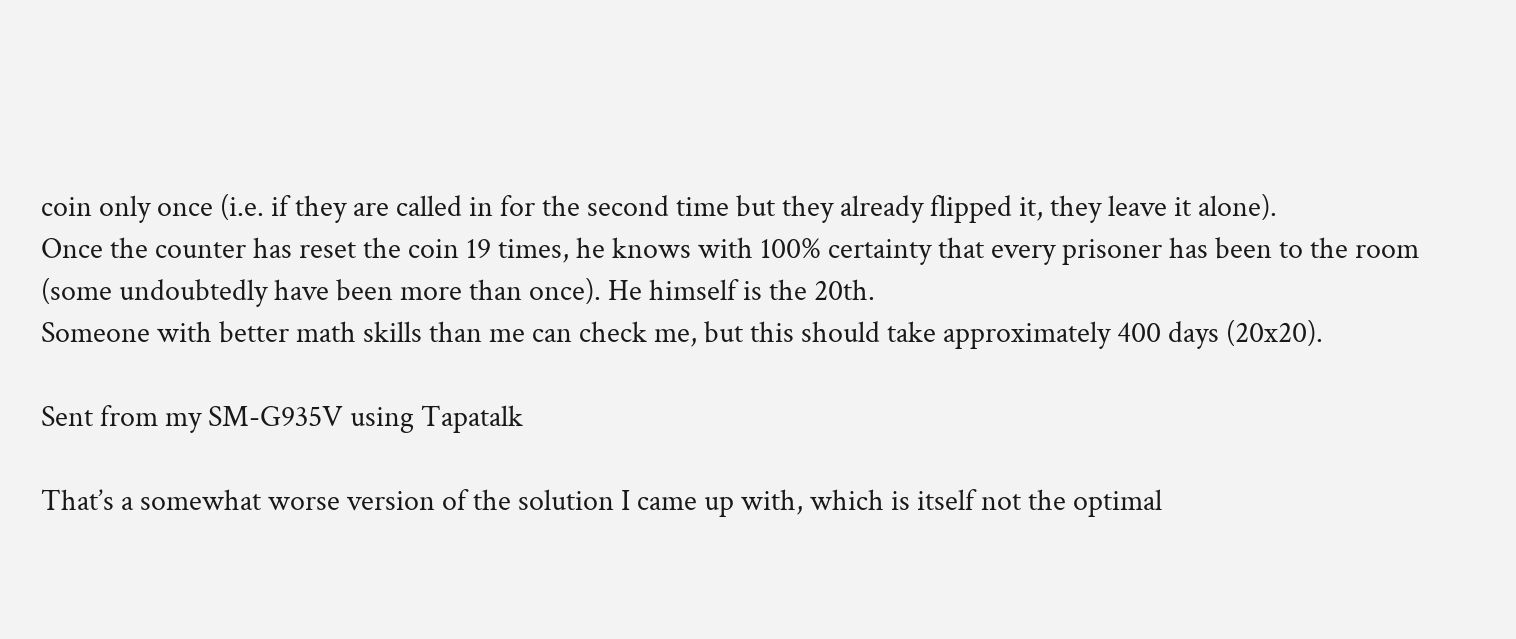coin only once (i.e. if they are called in for the second time but they already flipped it, they leave it alone).
Once the counter has reset the coin 19 times, he knows with 100% certainty that every prisoner has been to the room (some undoubtedly have been more than once). He himself is the 20th.
Someone with better math skills than me can check me, but this should take approximately 400 days (20x20).

Sent from my SM-G935V using Tapatalk

That’s a somewhat worse version of the solution I came up with, which is itself not the optimal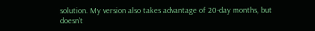solution. My version also takes advantage of 20-day months, but doesn’t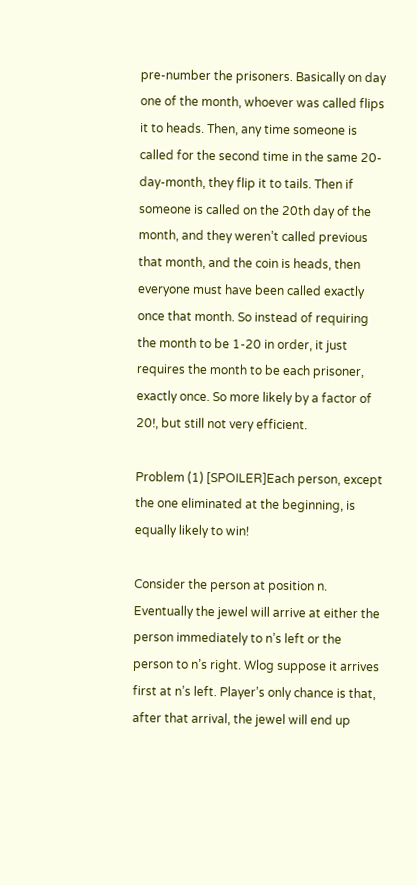pre-number the prisoners. Basically on day one of the month, whoever was called flips it to heads. Then, any time someone is called for the second time in the same 20-day-month, they flip it to tails. Then if someone is called on the 20th day of the month, and they weren’t called previous that month, and the coin is heads, then everyone must have been called exactly once that month. So instead of requiring the month to be 1-20 in order, it just requires the month to be each prisoner, exactly once. So more likely by a factor of 20!, but still not very efficient.

Problem (1) [SPOILER]Each person, except the one eliminated at the beginning, is equally likely to win!

Consider the person at position n. Eventually the jewel will arrive at either the person immediately to n’s left or the person to n’s right. Wlog suppose it arrives first at n’s left. Player’s only chance is that, after that arrival, the jewel will end up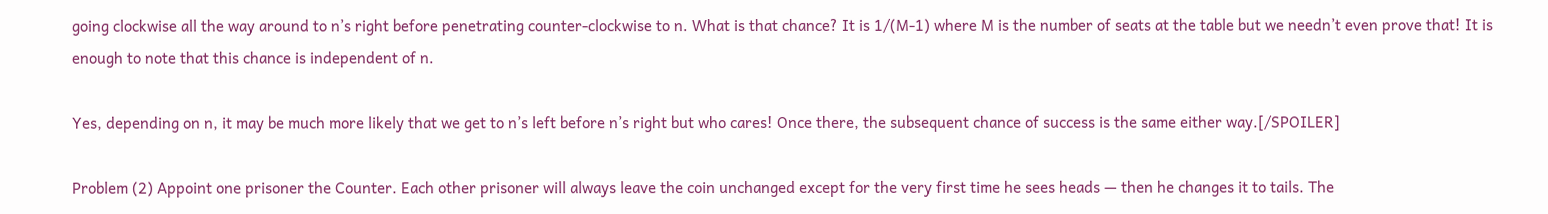going clockwise all the way around to n’s right before penetrating counter-clockwise to n. What is that chance? It is 1/(M-1) where M is the number of seats at the table but we needn’t even prove that! It is enough to note that this chance is independent of n.

Yes, depending on n, it may be much more likely that we get to n’s left before n’s right but who cares! Once there, the subsequent chance of success is the same either way.[/SPOILER]

Problem (2) Appoint one prisoner the Counter. Each other prisoner will always leave the coin unchanged except for the very first time he sees heads — then he changes it to tails. The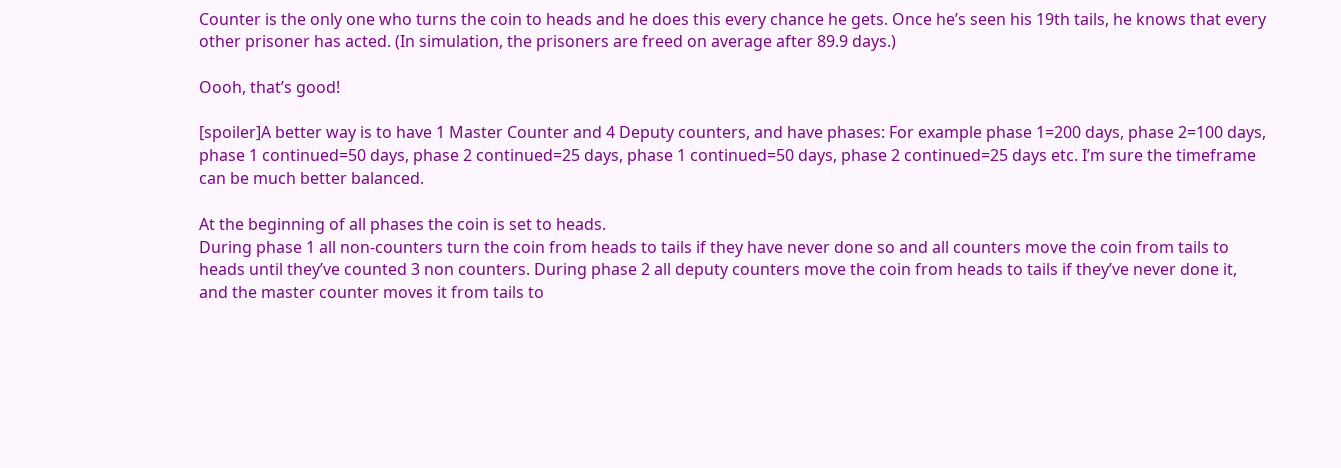Counter is the only one who turns the coin to heads and he does this every chance he gets. Once he’s seen his 19th tails, he knows that every other prisoner has acted. (In simulation, the prisoners are freed on average after 89.9 days.)

Oooh, that’s good!

[spoiler]A better way is to have 1 Master Counter and 4 Deputy counters, and have phases: For example phase 1=200 days, phase 2=100 days, phase 1 continued=50 days, phase 2 continued=25 days, phase 1 continued=50 days, phase 2 continued=25 days etc. I’m sure the timeframe can be much better balanced.

At the beginning of all phases the coin is set to heads.
During phase 1 all non-counters turn the coin from heads to tails if they have never done so and all counters move the coin from tails to heads until they’ve counted 3 non counters. During phase 2 all deputy counters move the coin from heads to tails if they’ve never done it, and the master counter moves it from tails to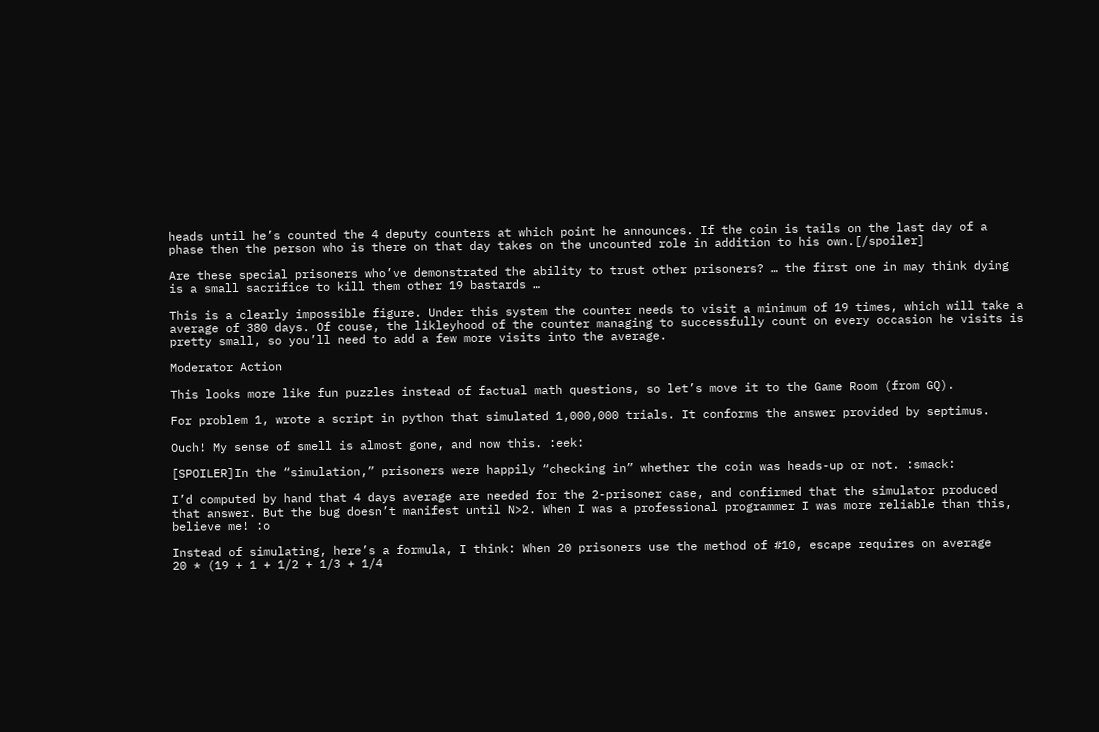heads until he’s counted the 4 deputy counters at which point he announces. If the coin is tails on the last day of a phase then the person who is there on that day takes on the uncounted role in addition to his own.[/spoiler]

Are these special prisoners who’ve demonstrated the ability to trust other prisoners? … the first one in may think dying is a small sacrifice to kill them other 19 bastards …

This is a clearly impossible figure. Under this system the counter needs to visit a minimum of 19 times, which will take a average of 380 days. Of couse, the likleyhood of the counter managing to successfully count on every occasion he visits is pretty small, so you’ll need to add a few more visits into the average.

Moderator Action

This looks more like fun puzzles instead of factual math questions, so let’s move it to the Game Room (from GQ).

For problem 1, wrote a script in python that simulated 1,000,000 trials. It conforms the answer provided by septimus.

Ouch! My sense of smell is almost gone, and now this. :eek:

[SPOILER]In the “simulation,” prisoners were happily “checking in” whether the coin was heads-up or not. :smack:

I’d computed by hand that 4 days average are needed for the 2-prisoner case, and confirmed that the simulator produced that answer. But the bug doesn’t manifest until N>2. When I was a professional programmer I was more reliable than this, believe me! :o

Instead of simulating, here’s a formula, I think: When 20 prisoners use the method of #10, escape requires on average
20 * (19 + 1 + 1/2 + 1/3 + 1/4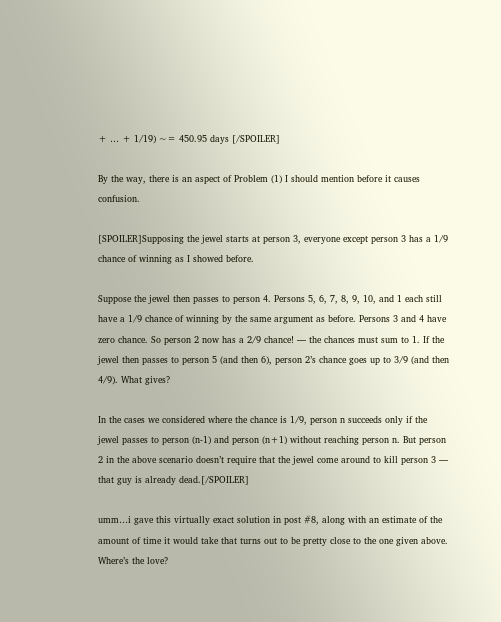+ … + 1/19) ~= 450.95 days [/SPOILER]

By the way, there is an aspect of Problem (1) I should mention before it causes confusion.

[SPOILER]Supposing the jewel starts at person 3, everyone except person 3 has a 1/9 chance of winning as I showed before.

Suppose the jewel then passes to person 4. Persons 5, 6, 7, 8, 9, 10, and 1 each still have a 1/9 chance of winning by the same argument as before. Persons 3 and 4 have zero chance. So person 2 now has a 2/9 chance! — the chances must sum to 1. If the jewel then passes to person 5 (and then 6), person 2’s chance goes up to 3/9 (and then 4/9). What gives?

In the cases we considered where the chance is 1/9, person n succeeds only if the jewel passes to person (n-1) and person (n+1) without reaching person n. But person 2 in the above scenario doesn’t require that the jewel come around to kill person 3 — that guy is already dead.[/SPOILER]

umm…i gave this virtually exact solution in post #8, along with an estimate of the amount of time it would take that turns out to be pretty close to the one given above. Where’s the love?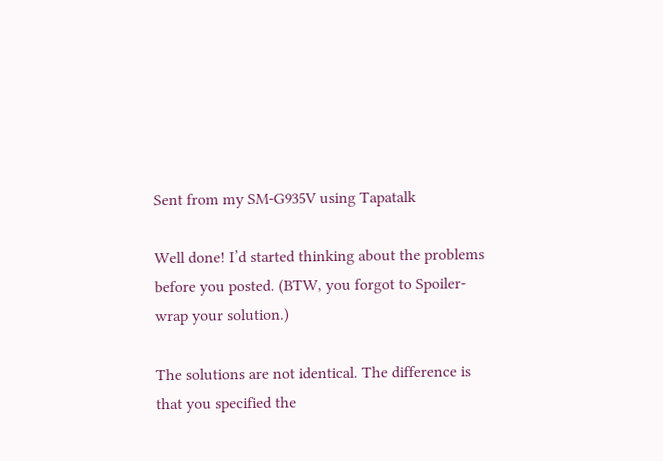Sent from my SM-G935V using Tapatalk

Well done! I’d started thinking about the problems before you posted. (BTW, you forgot to Spoiler-wrap your solution.)

The solutions are not identical. The difference is that you specified the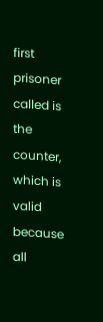first prisoner called is the counter, which is valid because all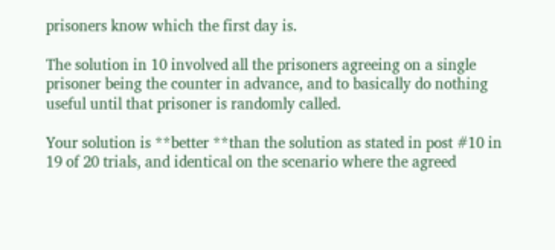prisoners know which the first day is.

The solution in 10 involved all the prisoners agreeing on a single prisoner being the counter in advance, and to basically do nothing useful until that prisoner is randomly called.

Your solution is **better **than the solution as stated in post #10 in 19 of 20 trials, and identical on the scenario where the agreed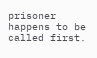prisoner happens to be called first.